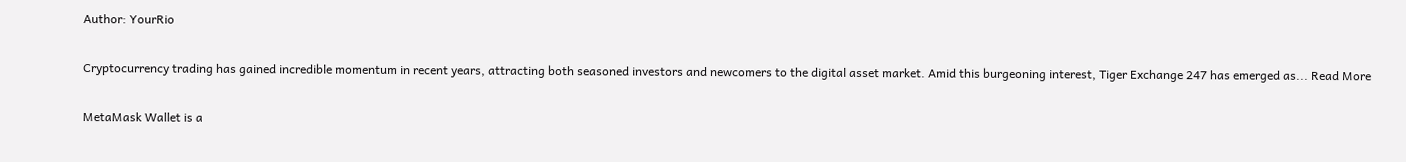Author: YourRio

Cryptocurrency trading has gained incredible momentum in recent years, attracting both seasoned investors and newcomers to the digital asset market. Amid this burgeoning interest, Tiger Exchange 247 has emerged as... Read More

MetaMask Wallet is a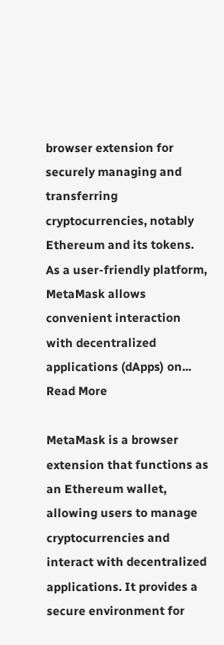browser extension for securely managing and transferring cryptocurrencies, notably Ethereum and its tokens. As a user-friendly platform, MetaMask allows convenient interaction with decentralized applications (dApps) on... Read More

MetaMask is a browser extension that functions as an Ethereum wallet, allowing users to manage cryptocurrencies and interact with decentralized applications. It provides a secure environment for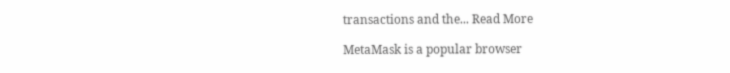transactions and the... Read More

MetaMask is a popular browser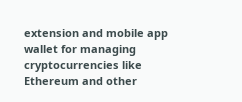extension and mobile app wallet for managing cryptocurrencies like Ethereum and other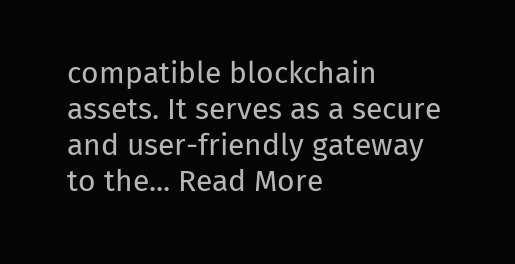compatible blockchain assets. It serves as a secure and user-friendly gateway to the... Read More